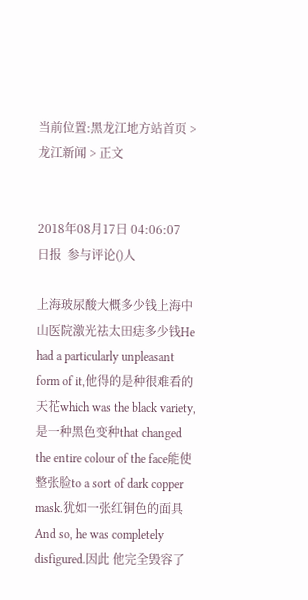当前位置:黑龙江地方站首页 > 龙江新闻 > 正文


2018年08月17日 04:06:07    日报  参与评论()人

上海玻尿酸大概多少钱上海中山医院激光祛太田痣多少钱He had a particularly unpleasant form of it,他得的是种很难看的天花which was the black variety,是一种黑色变种that changed the entire colour of the face能使整张脸to a sort of dark copper mask.犹如一张红铜色的面具And so, he was completely disfigured.因此 他完全毁容了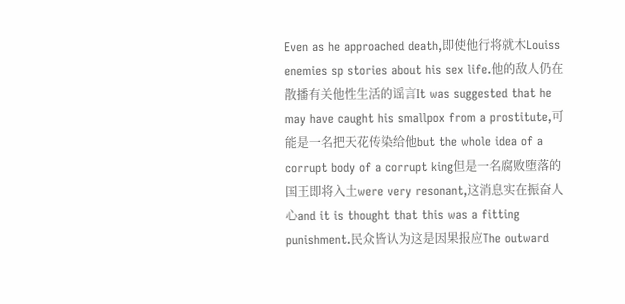Even as he approached death,即使他行将就木Louiss enemies sp stories about his sex life.他的敌人仍在散播有关他性生活的谣言It was suggested that he may have caught his smallpox from a prostitute,可能是一名把天花传染给他but the whole idea of a corrupt body of a corrupt king但是一名腐败堕落的国王即将入土were very resonant,这消息实在振奋人心and it is thought that this was a fitting punishment.民众皆认为这是因果报应The outward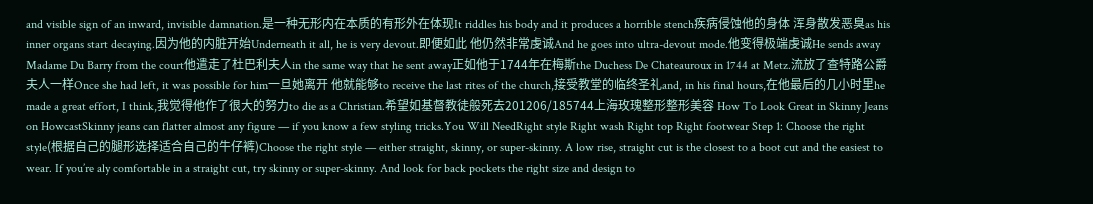and visible sign of an inward, invisible damnation.是一种无形内在本质的有形外在体现It riddles his body and it produces a horrible stench疾病侵蚀他的身体 浑身散发恶臭as his inner organs start decaying.因为他的内脏开始Underneath it all, he is very devout.即便如此 他仍然非常虔诚And he goes into ultra-devout mode.他变得极端虔诚He sends away Madame Du Barry from the court他遣走了杜巴利夫人in the same way that he sent away正如他于1744年在梅斯the Duchess De Chateauroux in 1744 at Metz.流放了查特路公爵夫人一样Once she had left, it was possible for him一旦她离开 他就能够to receive the last rites of the church,接受教堂的临终圣礼and, in his final hours,在他最后的几小时里he made a great effort, I think,我觉得他作了很大的努力to die as a Christian.希望如基督教徒般死去201206/185744上海玫瑰整形整形美容 How To Look Great in Skinny Jeans on HowcastSkinny jeans can flatter almost any figure — if you know a few styling tricks.You Will NeedRight style Right wash Right top Right footwear Step 1: Choose the right style(根据自己的腿形选择适合自己的牛仔裤)Choose the right style — either straight, skinny, or super-skinny. A low rise, straight cut is the closest to a boot cut and the easiest to wear. If you’re aly comfortable in a straight cut, try skinny or super-skinny. And look for back pockets the right size and design to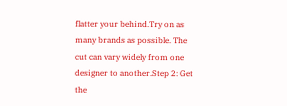flatter your behind.Try on as many brands as possible. The cut can vary widely from one designer to another.Step 2: Get the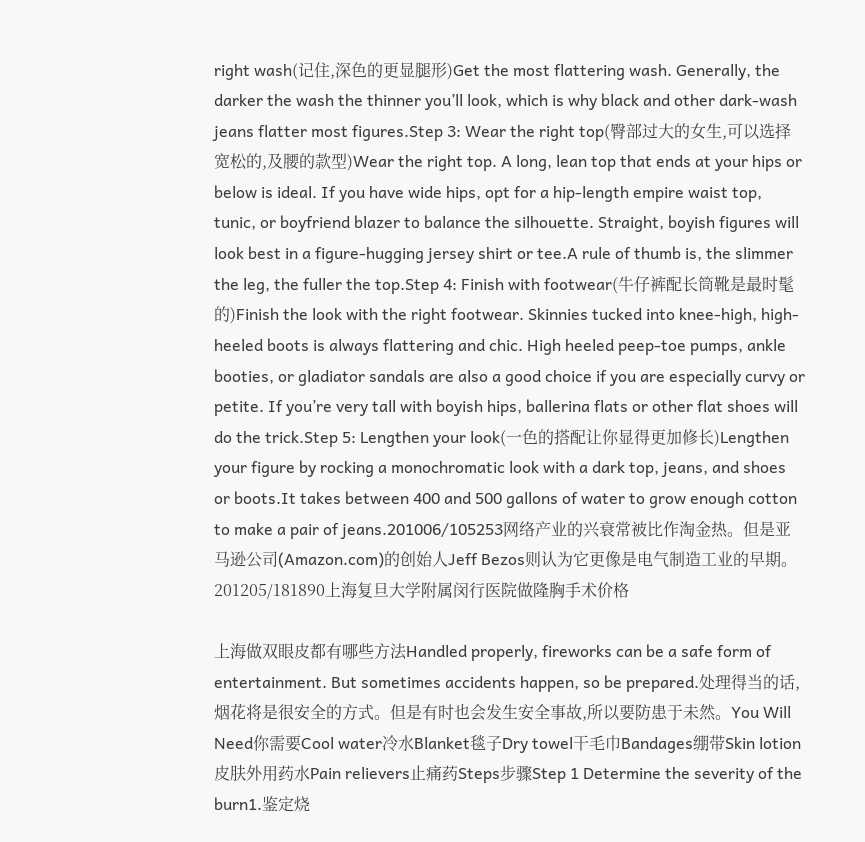right wash(记住,深色的更显腿形)Get the most flattering wash. Generally, the darker the wash the thinner you’ll look, which is why black and other dark-wash jeans flatter most figures.Step 3: Wear the right top(臀部过大的女生,可以选择宽松的,及腰的款型)Wear the right top. A long, lean top that ends at your hips or below is ideal. If you have wide hips, opt for a hip-length empire waist top, tunic, or boyfriend blazer to balance the silhouette. Straight, boyish figures will look best in a figure-hugging jersey shirt or tee.A rule of thumb is, the slimmer the leg, the fuller the top.Step 4: Finish with footwear(牛仔裤配长筒靴是最时髦的)Finish the look with the right footwear. Skinnies tucked into knee-high, high-heeled boots is always flattering and chic. High heeled peep-toe pumps, ankle booties, or gladiator sandals are also a good choice if you are especially curvy or petite. If you’re very tall with boyish hips, ballerina flats or other flat shoes will do the trick.Step 5: Lengthen your look(一色的搭配让你显得更加修长)Lengthen your figure by rocking a monochromatic look with a dark top, jeans, and shoes or boots.It takes between 400 and 500 gallons of water to grow enough cotton to make a pair of jeans.201006/105253网络产业的兴衰常被比作淘金热。但是亚马逊公司(Amazon.com)的创始人Jeff Bezos则认为它更像是电气制造工业的早期。 201205/181890上海复旦大学附属闵行医院做隆胸手术价格

上海做双眼皮都有哪些方法Handled properly, fireworks can be a safe form of entertainment. But sometimes accidents happen, so be prepared.处理得当的话,烟花将是很安全的方式。但是有时也会发生安全事故,所以要防患于未然。You Will Need你需要Cool water冷水Blanket毯子Dry towel干毛巾Bandages绷带Skin lotion皮肤外用药水Pain relievers止痛药Steps步骤Step 1 Determine the severity of the burn1.鉴定烧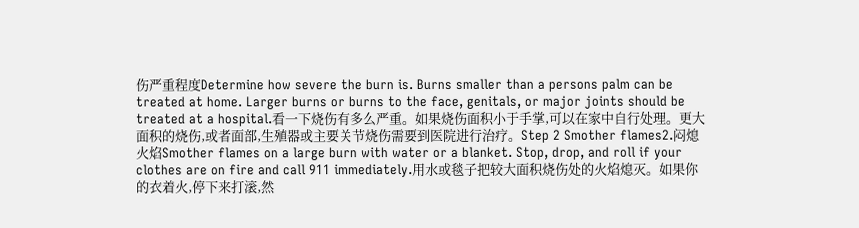伤严重程度Determine how severe the burn is. Burns smaller than a persons palm can be treated at home. Larger burns or burns to the face, genitals, or major joints should be treated at a hospital.看一下烧伤有多么严重。如果烧伤面积小于手掌,可以在家中自行处理。更大面积的烧伤,或者面部,生殖器或主要关节烧伤需要到医院进行治疗。Step 2 Smother flames2.闷熄火焰Smother flames on a large burn with water or a blanket. Stop, drop, and roll if your clothes are on fire and call 911 immediately.用水或毯子把较大面积烧伤处的火焰熄灭。如果你的衣着火,停下来打滚,然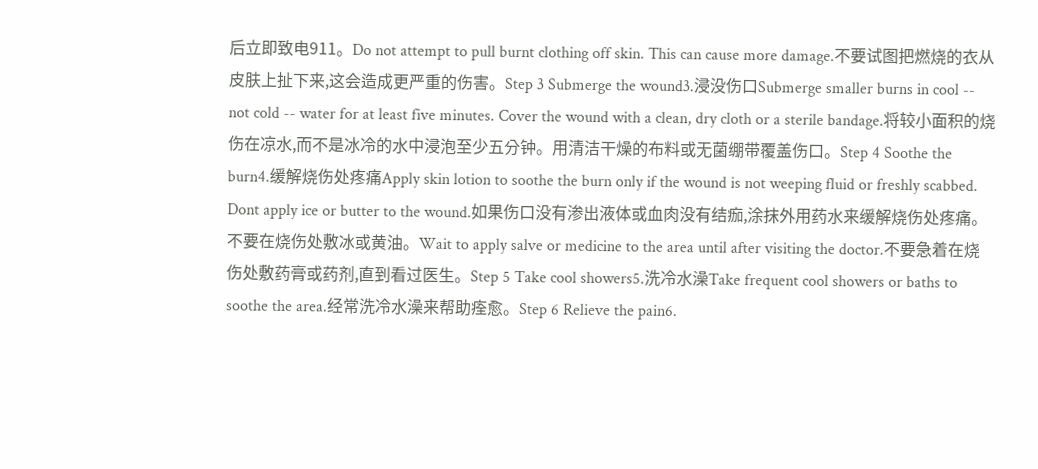后立即致电911。Do not attempt to pull burnt clothing off skin. This can cause more damage.不要试图把燃烧的衣从皮肤上扯下来,这会造成更严重的伤害。Step 3 Submerge the wound3.浸没伤口Submerge smaller burns in cool -- not cold -- water for at least five minutes. Cover the wound with a clean, dry cloth or a sterile bandage.将较小面积的烧伤在凉水,而不是冰冷的水中浸泡至少五分钟。用清洁干燥的布料或无菌绷带覆盖伤口。Step 4 Soothe the burn4.缓解烧伤处疼痛Apply skin lotion to soothe the burn only if the wound is not weeping fluid or freshly scabbed. Dont apply ice or butter to the wound.如果伤口没有渗出液体或血肉没有结痂,涂抹外用药水来缓解烧伤处疼痛。不要在烧伤处敷冰或黄油。Wait to apply salve or medicine to the area until after visiting the doctor.不要急着在烧伤处敷药膏或药剂,直到看过医生。Step 5 Take cool showers5.洗冷水澡Take frequent cool showers or baths to soothe the area.经常洗冷水澡来帮助痊愈。Step 6 Relieve the pain6.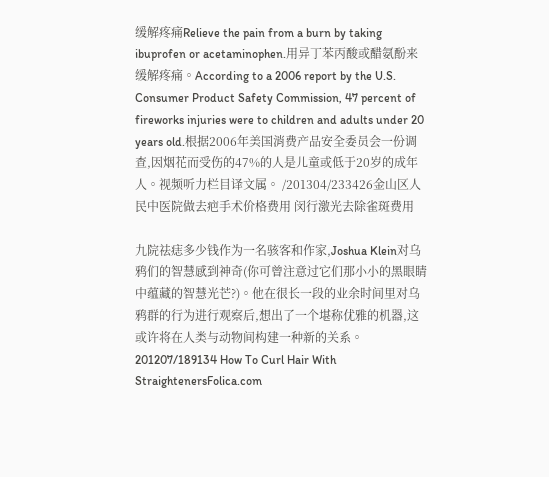缓解疼痛Relieve the pain from a burn by taking ibuprofen or acetaminophen.用异丁苯丙酸或醋氨酚来缓解疼痛。According to a 2006 report by the U.S. Consumer Product Safety Commission, 47 percent of fireworks injuries were to children and adults under 20 years old.根据2006年美国消费产品安全委员会一份调查,因烟花而受伤的47%的人是儿童或低于20岁的成年人。视频听力栏目译文属。 /201304/233426金山区人民中医院做去疤手术价格费用 闵行激光去除雀斑费用

九院祛痣多少钱作为一名骇客和作家,Joshua Klein对乌鸦们的智慧感到神奇(你可曾注意过它们那小小的黑眼睛中蕴藏的智慧光芒?)。他在很长一段的业余时间里对乌鸦群的行为进行观察后,想出了一个堪称优雅的机器,这或许将在人类与动物间构建一种新的关系。201207/189134 How To Curl Hair With StraightenersFolica.com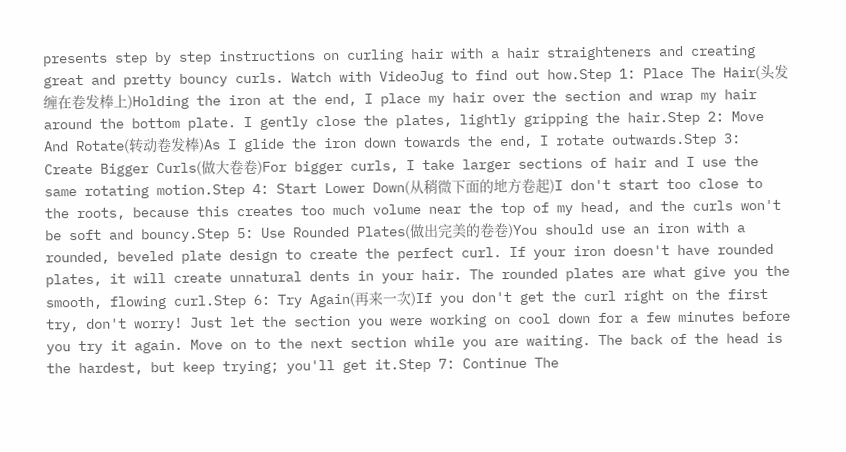presents step by step instructions on curling hair with a hair straighteners and creating great and pretty bouncy curls. Watch with VideoJug to find out how.Step 1: Place The Hair(头发缠在卷发棒上)Holding the iron at the end, I place my hair over the section and wrap my hair around the bottom plate. I gently close the plates, lightly gripping the hair.Step 2: Move And Rotate(转动卷发棒)As I glide the iron down towards the end, I rotate outwards.Step 3: Create Bigger Curls(做大卷卷)For bigger curls, I take larger sections of hair and I use the same rotating motion.Step 4: Start Lower Down(从稍微下面的地方卷起)I don't start too close to the roots, because this creates too much volume near the top of my head, and the curls won't be soft and bouncy.Step 5: Use Rounded Plates(做出完美的卷卷)You should use an iron with a rounded, beveled plate design to create the perfect curl. If your iron doesn't have rounded plates, it will create unnatural dents in your hair. The rounded plates are what give you the smooth, flowing curl.Step 6: Try Again(再来一次)If you don't get the curl right on the first try, don't worry! Just let the section you were working on cool down for a few minutes before you try it again. Move on to the next section while you are waiting. The back of the head is the hardest, but keep trying; you'll get it.Step 7: Continue The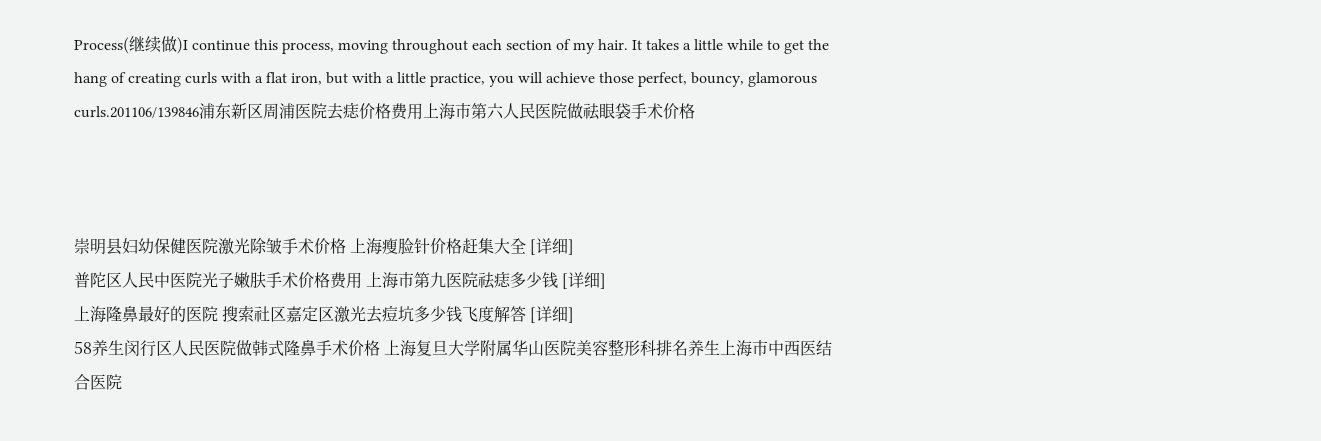Process(继续做)I continue this process, moving throughout each section of my hair. It takes a little while to get the hang of creating curls with a flat iron, but with a little practice, you will achieve those perfect, bouncy, glamorous curls.201106/139846浦东新区周浦医院去痣价格费用上海市第六人民医院做祛眼袋手术价格



崇明县妇幼保健医院激光除皱手术价格 上海瘦脸针价格赶集大全 [详细]
普陀区人民中医院光子嫩肤手术价格费用 上海市第九医院祛痣多少钱 [详细]
上海隆鼻最好的医院 搜索社区嘉定区激光去痘坑多少钱飞度解答 [详细]
58养生闵行区人民医院做韩式隆鼻手术价格 上海复旦大学附属华山医院美容整形科排名养生上海市中西医结合医院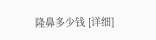隆鼻多少钱 [详细]